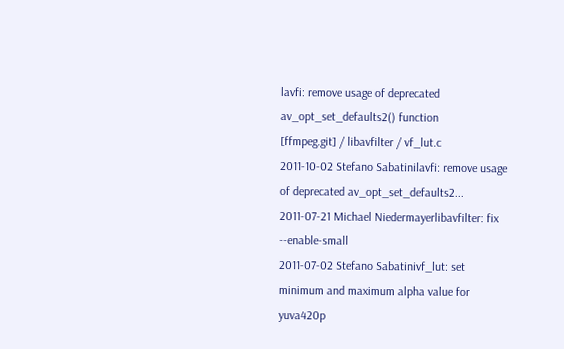lavfi: remove usage of deprecated av_opt_set_defaults2() function
[ffmpeg.git] / libavfilter / vf_lut.c
2011-10-02 Stefano Sabatinilavfi: remove usage of deprecated av_opt_set_defaults2...
2011-07-21 Michael Niedermayerlibavfilter: fix --enable-small
2011-07-02 Stefano Sabatinivf_lut: set minimum and maximum alpha value for yuva420p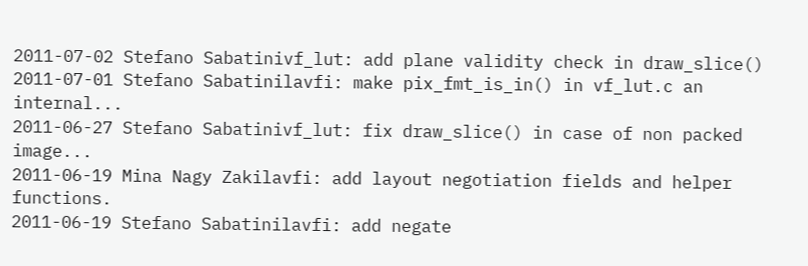2011-07-02 Stefano Sabatinivf_lut: add plane validity check in draw_slice()
2011-07-01 Stefano Sabatinilavfi: make pix_fmt_is_in() in vf_lut.c an internal...
2011-06-27 Stefano Sabatinivf_lut: fix draw_slice() in case of non packed image...
2011-06-19 Mina Nagy Zakilavfi: add layout negotiation fields and helper functions.
2011-06-19 Stefano Sabatinilavfi: add negate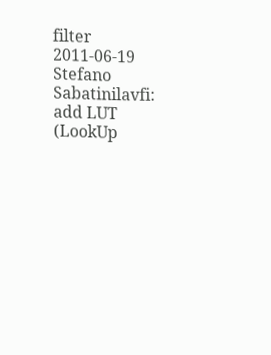filter
2011-06-19 Stefano Sabatinilavfi: add LUT (LookUp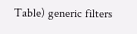Table) generic filters